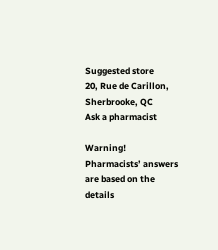Suggested store
20, Rue de Carillon, Sherbrooke, QC
Ask a pharmacist

Warning! Pharmacists’ answers are based on the details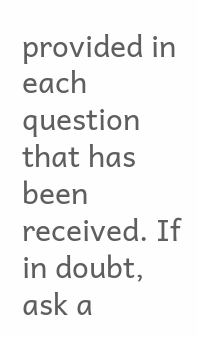provided in each question that has been received. If in doubt, ask a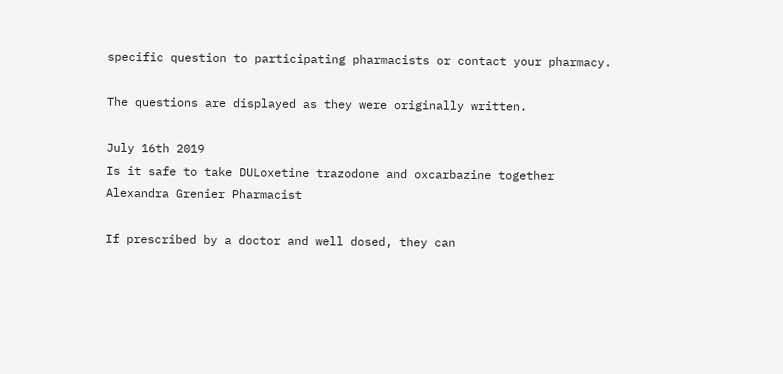specific question to participating pharmacists or contact your pharmacy.

The questions are displayed as they were originally written.

July 16th 2019
Is it safe to take DULoxetine trazodone and oxcarbazine together
Alexandra Grenier Pharmacist

If prescribed by a doctor and well dosed, they can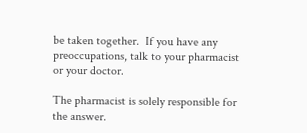be taken together.  If you have any preoccupations, talk to your pharmacist or your doctor.

The pharmacist is solely responsible for the answer.